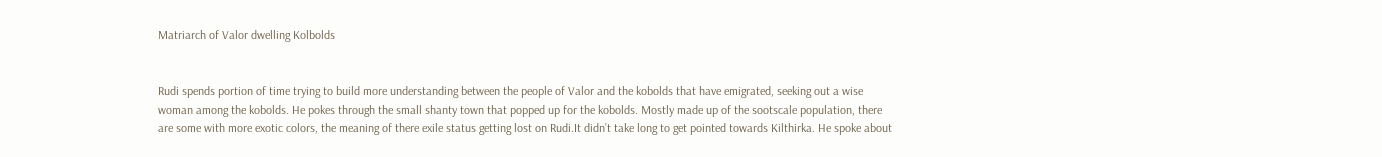Matriarch of Valor dwelling Kolbolds


Rudi spends portion of time trying to build more understanding between the people of Valor and the kobolds that have emigrated, seeking out a wise woman among the kobolds. He pokes through the small shanty town that popped up for the kobolds. Mostly made up of the sootscale population, there are some with more exotic colors, the meaning of there exile status getting lost on Rudi.It didn’t take long to get pointed towards Kilthirka. He spoke about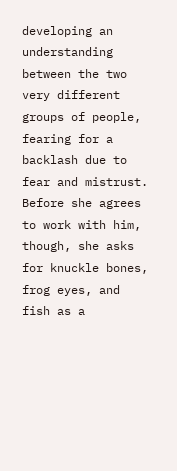developing an understanding between the two very different groups of people, fearing for a backlash due to fear and mistrust. Before she agrees to work with him, though, she asks for knuckle bones, frog eyes, and fish as a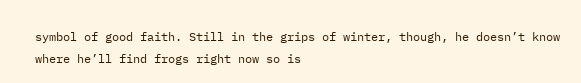symbol of good faith. Still in the grips of winter, though, he doesn’t know where he’ll find frogs right now so is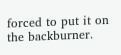forced to put it on the backburner.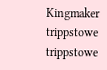Kingmaker trippstowe trippstowe